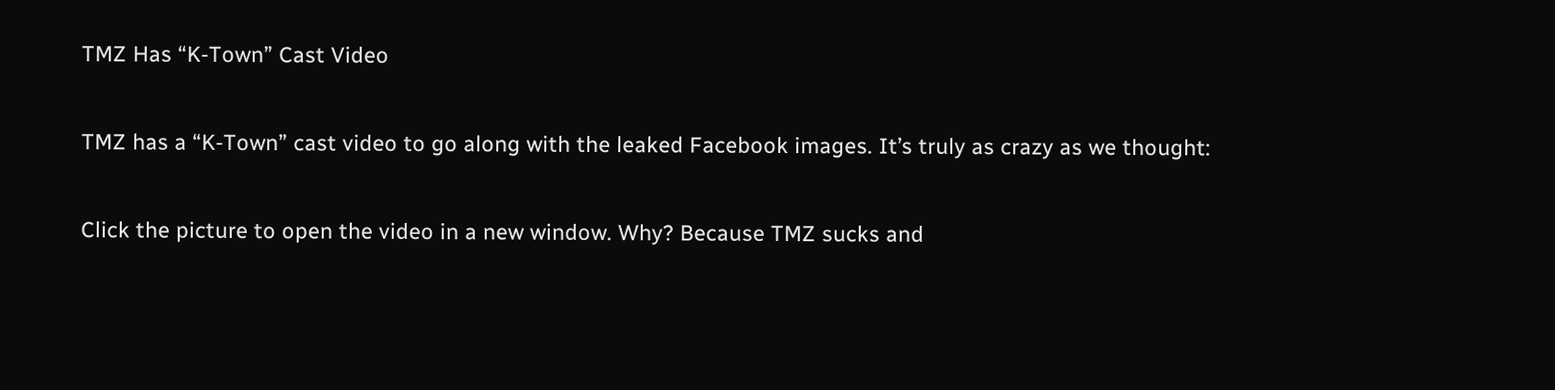TMZ Has “K-Town” Cast Video

TMZ has a “K-Town” cast video to go along with the leaked Facebook images. It’s truly as crazy as we thought:

Click the picture to open the video in a new window. Why? Because TMZ sucks and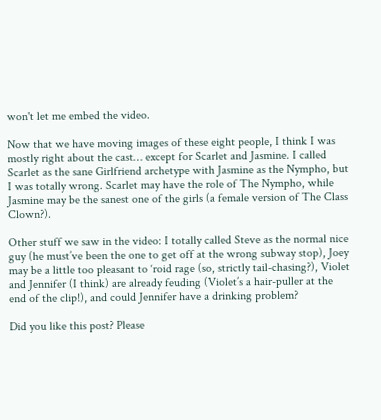won't let me embed the video.

Now that we have moving images of these eight people, I think I was mostly right about the cast… except for Scarlet and Jasmine. I called Scarlet as the sane Girlfriend archetype with Jasmine as the Nympho, but I was totally wrong. Scarlet may have the role of The Nympho, while Jasmine may be the sanest one of the girls (a female version of The Class Clown?).

Other stuff we saw in the video: I totally called Steve as the normal nice guy (he must’ve been the one to get off at the wrong subway stop), Joey may be a little too pleasant to ‘roid rage (so, strictly tail-chasing?), Violet and Jennifer (I think) are already feuding (Violet’s a hair-puller at the end of the clip!), and could Jennifer have a drinking problem?

Did you like this post? Please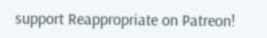support Reappropriate on Patreon!